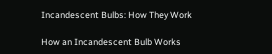Incandescent Bulbs: How They Work

How an Incandescent Bulb Works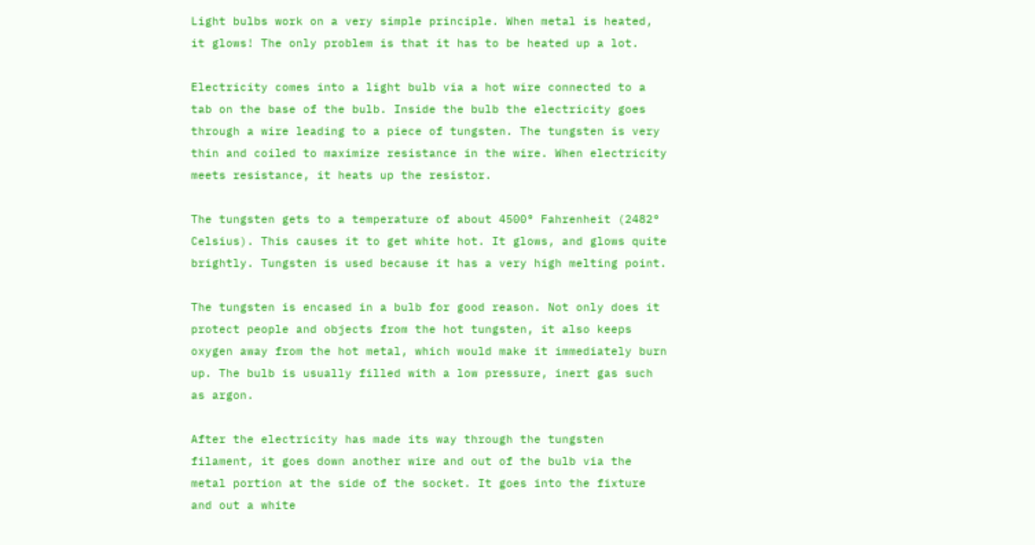Light bulbs work on a very simple principle. When metal is heated, it glows! The only problem is that it has to be heated up a lot.

Electricity comes into a light bulb via a hot wire connected to a tab on the base of the bulb. Inside the bulb the electricity goes through a wire leading to a piece of tungsten. The tungsten is very thin and coiled to maximize resistance in the wire. When electricity meets resistance, it heats up the resistor.

The tungsten gets to a temperature of about 4500° Fahrenheit (2482° Celsius). This causes it to get white hot. It glows, and glows quite brightly. Tungsten is used because it has a very high melting point.

The tungsten is encased in a bulb for good reason. Not only does it protect people and objects from the hot tungsten, it also keeps oxygen away from the hot metal, which would make it immediately burn up. The bulb is usually filled with a low pressure, inert gas such as argon.

After the electricity has made its way through the tungsten filament, it goes down another wire and out of the bulb via the metal portion at the side of the socket. It goes into the fixture and out a white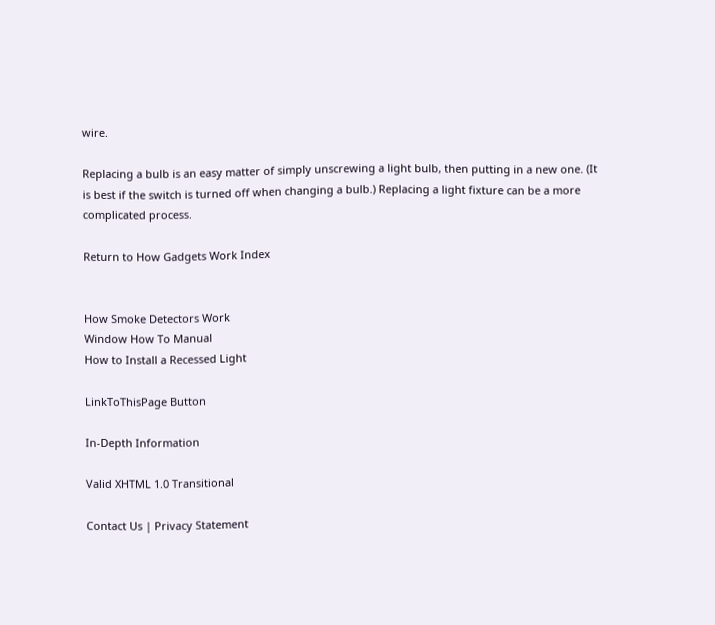wire.

Replacing a bulb is an easy matter of simply unscrewing a light bulb, then putting in a new one. (It is best if the switch is turned off when changing a bulb.) Replacing a light fixture can be a more complicated process.

Return to How Gadgets Work Index


How Smoke Detectors Work
Window How To Manual
How to Install a Recessed Light

LinkToThisPage Button

In-Depth Information

Valid XHTML 1.0 Transitional

Contact Us | Privacy Statement